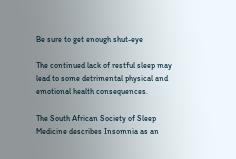Be sure to get enough shut-eye

The continued lack of restful sleep may lead to some detrimental physical and emotional health consequences.

The South African Society of Sleep Medicine describes Insomnia as an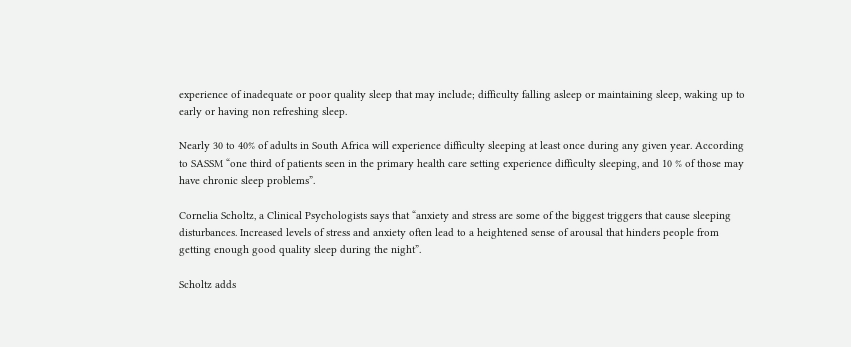experience of inadequate or poor quality sleep that may include; difficulty falling asleep or maintaining sleep, waking up to early or having non refreshing sleep.

Nearly 30 to 40% of adults in South Africa will experience difficulty sleeping at least once during any given year. According to SASSM “one third of patients seen in the primary health care setting experience difficulty sleeping, and 10 % of those may have chronic sleep problems”.

Cornelia Scholtz, a Clinical Psychologists says that “anxiety and stress are some of the biggest triggers that cause sleeping disturbances. Increased levels of stress and anxiety often lead to a heightened sense of arousal that hinders people from getting enough good quality sleep during the night”.

Scholtz adds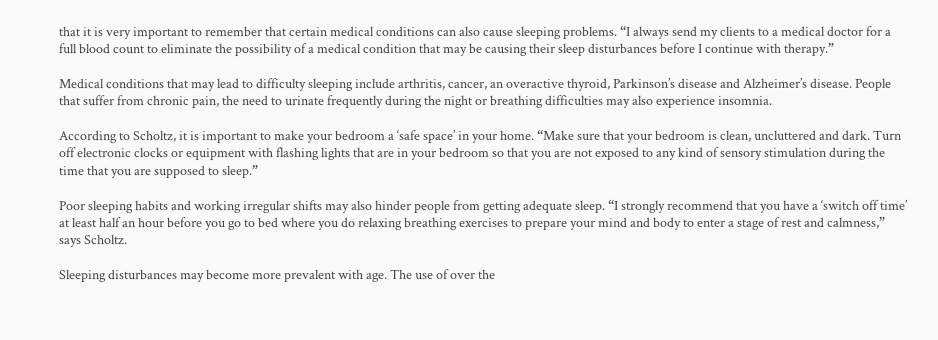that it is very important to remember that certain medical conditions can also cause sleeping problems. “I always send my clients to a medical doctor for a full blood count to eliminate the possibility of a medical condition that may be causing their sleep disturbances before I continue with therapy.”

Medical conditions that may lead to difficulty sleeping include arthritis, cancer, an overactive thyroid, Parkinson’s disease and Alzheimer’s disease. People that suffer from chronic pain, the need to urinate frequently during the night or breathing difficulties may also experience insomnia.

According to Scholtz, it is important to make your bedroom a ‘safe space’ in your home. “Make sure that your bedroom is clean, uncluttered and dark. Turn off electronic clocks or equipment with flashing lights that are in your bedroom so that you are not exposed to any kind of sensory stimulation during the time that you are supposed to sleep.”

Poor sleeping habits and working irregular shifts may also hinder people from getting adequate sleep. “I strongly recommend that you have a ‘switch off time’ at least half an hour before you go to bed where you do relaxing breathing exercises to prepare your mind and body to enter a stage of rest and calmness,” says Scholtz.

Sleeping disturbances may become more prevalent with age. The use of over the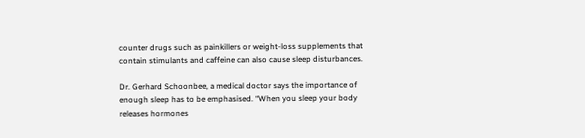counter drugs such as painkillers or weight-loss supplements that contain stimulants and caffeine can also cause sleep disturbances.

Dr. Gerhard Schoonbee, a medical doctor says the importance of enough sleep has to be emphasised. “When you sleep your body releases hormones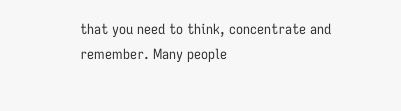that you need to think, concentrate and remember. Many people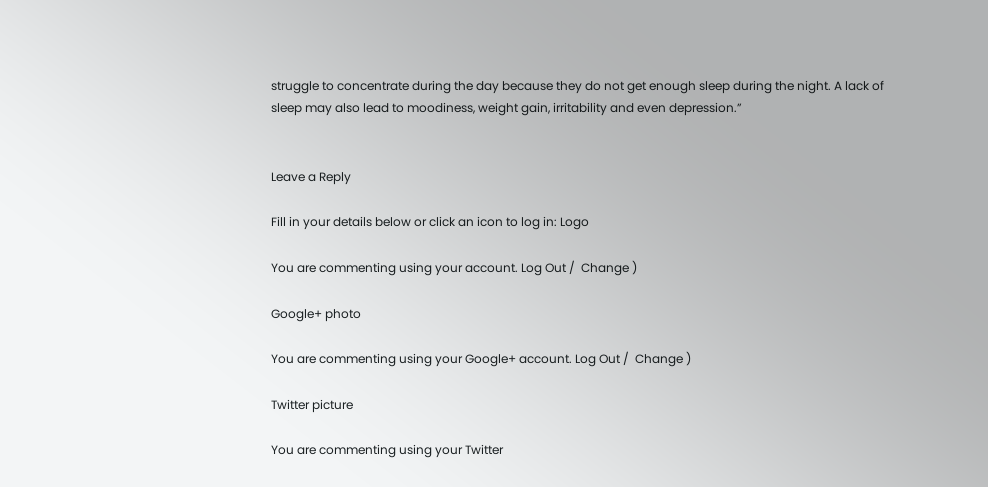struggle to concentrate during the day because they do not get enough sleep during the night. A lack of sleep may also lead to moodiness, weight gain, irritability and even depression.”


Leave a Reply

Fill in your details below or click an icon to log in: Logo

You are commenting using your account. Log Out /  Change )

Google+ photo

You are commenting using your Google+ account. Log Out /  Change )

Twitter picture

You are commenting using your Twitter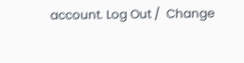account. Log Out /  Change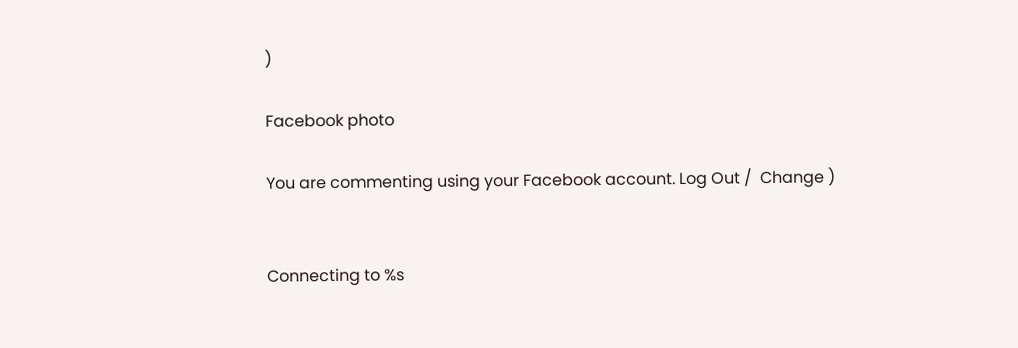)

Facebook photo

You are commenting using your Facebook account. Log Out /  Change )


Connecting to %s